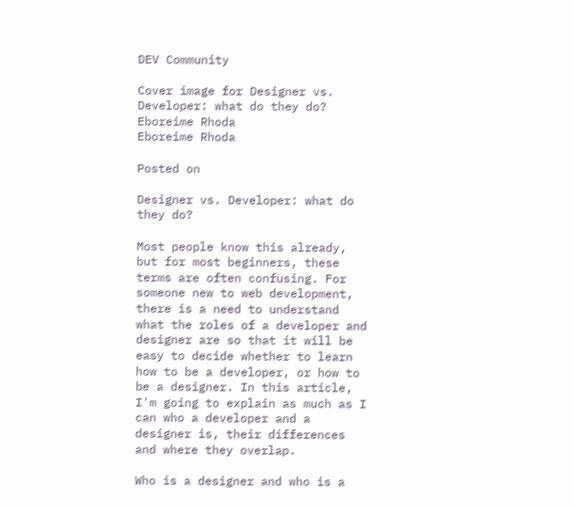DEV Community

Cover image for Designer vs. Developer: what do they do?
Eboreime Rhoda
Eboreime Rhoda

Posted on

Designer vs. Developer: what do they do?

Most people know this already, but for most beginners, these terms are often confusing. For someone new to web development, there is a need to understand what the roles of a developer and designer are so that it will be easy to decide whether to learn how to be a developer, or how to be a designer. In this article, I'm going to explain as much as I can who a developer and a designer is, their differences and where they overlap.

Who is a designer and who is a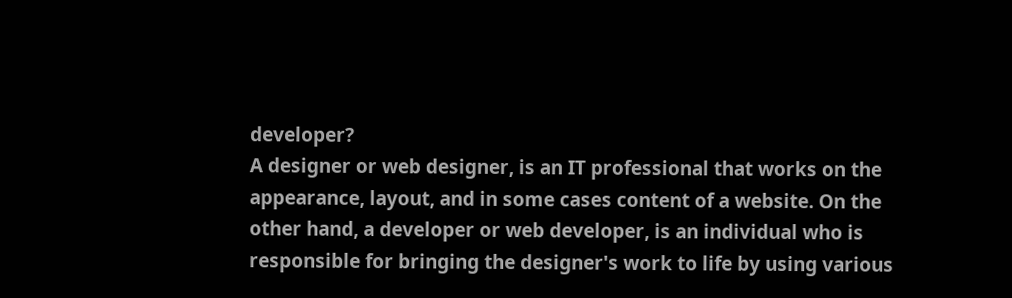developer?
A designer or web designer, is an IT professional that works on the appearance, layout, and in some cases content of a website. On the other hand, a developer or web developer, is an individual who is responsible for bringing the designer's work to life by using various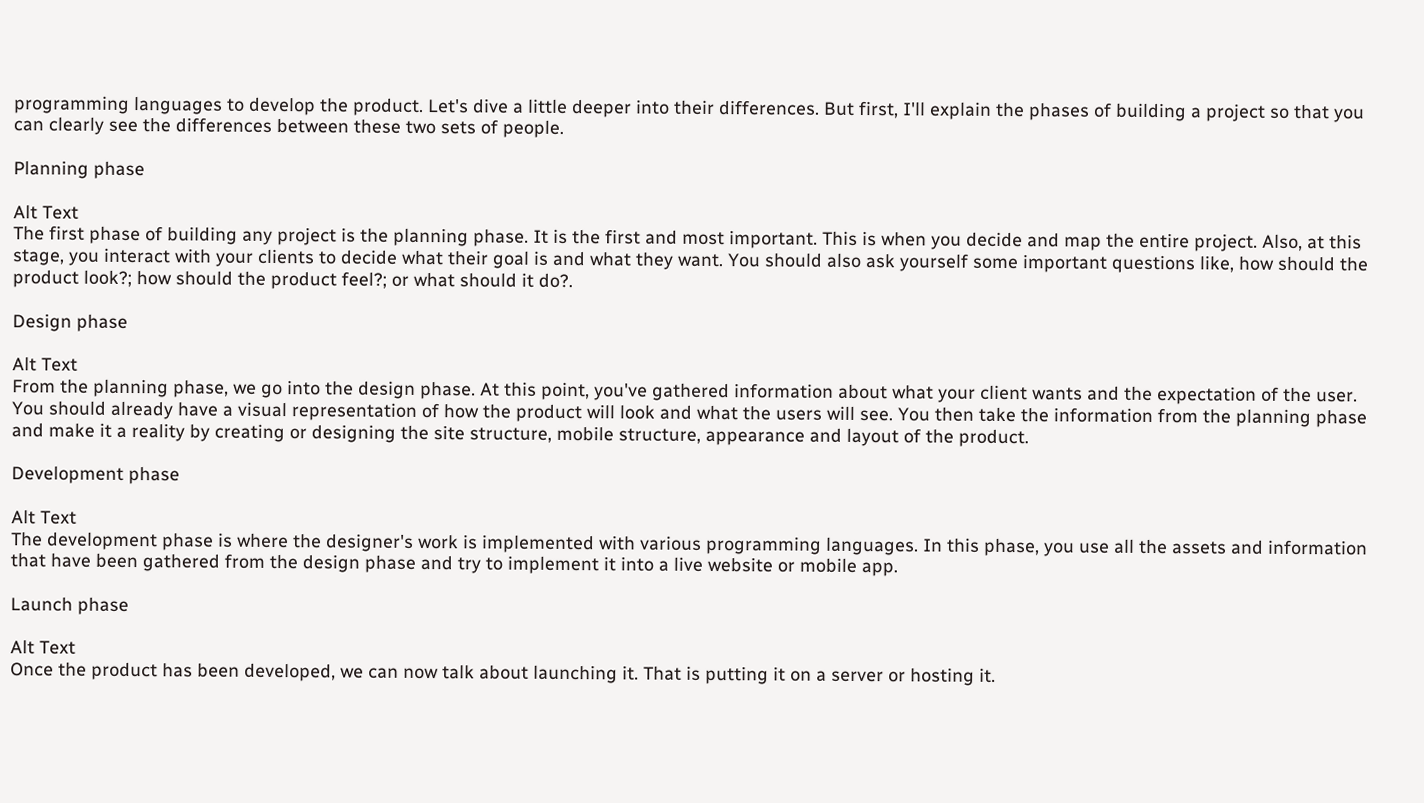programming languages to develop the product. Let's dive a little deeper into their differences. But first, I'll explain the phases of building a project so that you can clearly see the differences between these two sets of people.

Planning phase

Alt Text
The first phase of building any project is the planning phase. It is the first and most important. This is when you decide and map the entire project. Also, at this stage, you interact with your clients to decide what their goal is and what they want. You should also ask yourself some important questions like, how should the product look?; how should the product feel?; or what should it do?.

Design phase

Alt Text
From the planning phase, we go into the design phase. At this point, you've gathered information about what your client wants and the expectation of the user. You should already have a visual representation of how the product will look and what the users will see. You then take the information from the planning phase and make it a reality by creating or designing the site structure, mobile structure, appearance and layout of the product.

Development phase

Alt Text
The development phase is where the designer's work is implemented with various programming languages. In this phase, you use all the assets and information that have been gathered from the design phase and try to implement it into a live website or mobile app.

Launch phase

Alt Text
Once the product has been developed, we can now talk about launching it. That is putting it on a server or hosting it.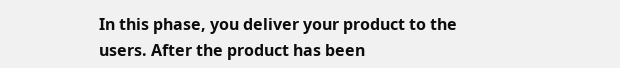In this phase, you deliver your product to the users. After the product has been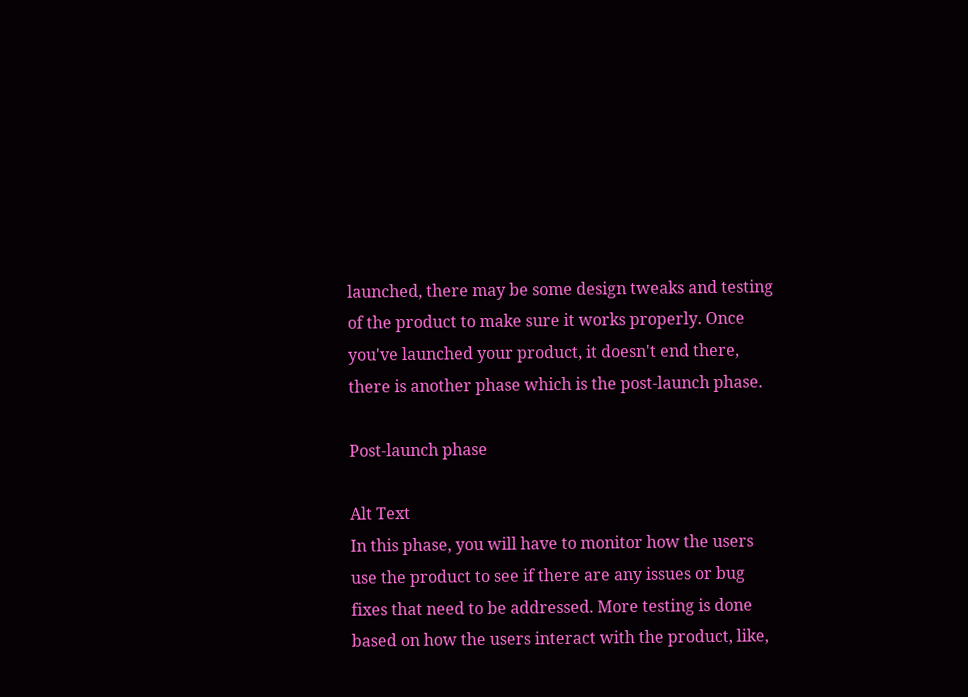launched, there may be some design tweaks and testing of the product to make sure it works properly. Once you've launched your product, it doesn't end there, there is another phase which is the post-launch phase.

Post-launch phase

Alt Text
In this phase, you will have to monitor how the users use the product to see if there are any issues or bug fixes that need to be addressed. More testing is done based on how the users interact with the product, like,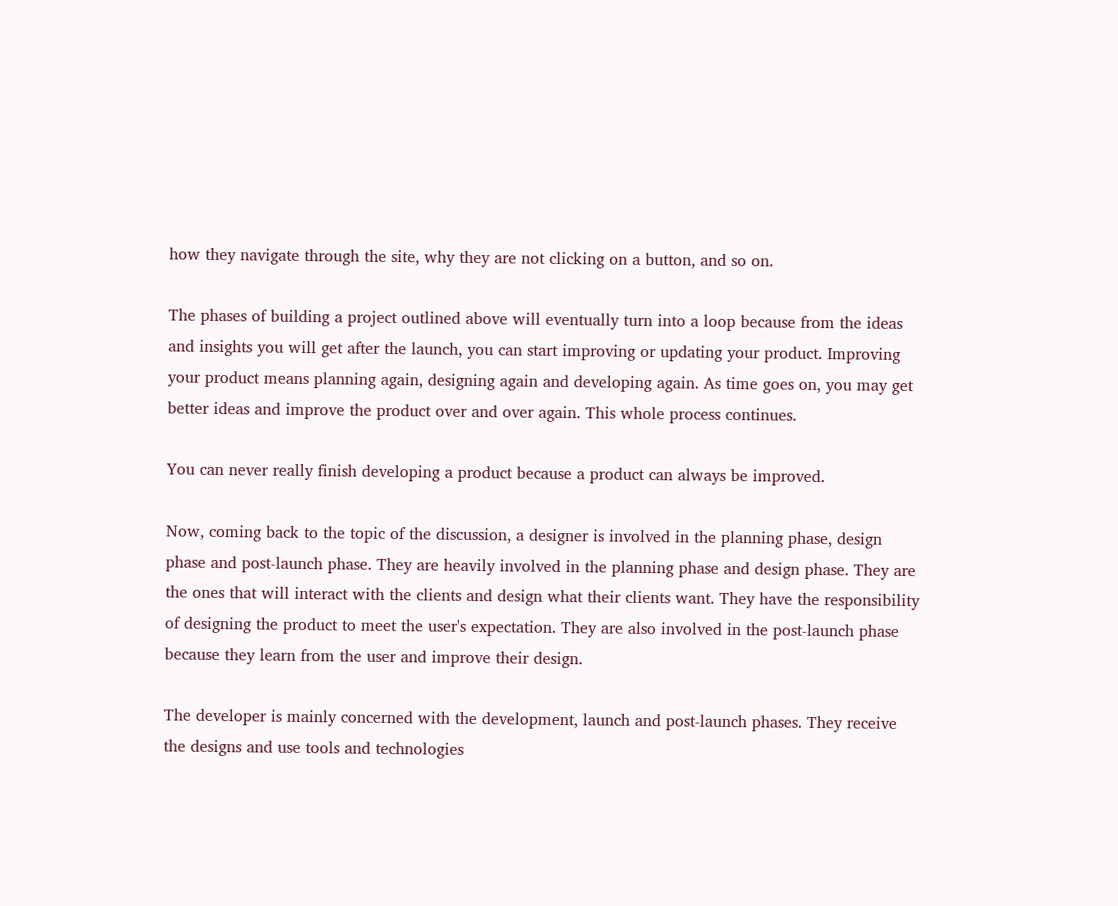how they navigate through the site, why they are not clicking on a button, and so on.

The phases of building a project outlined above will eventually turn into a loop because from the ideas and insights you will get after the launch, you can start improving or updating your product. Improving your product means planning again, designing again and developing again. As time goes on, you may get better ideas and improve the product over and over again. This whole process continues.

You can never really finish developing a product because a product can always be improved.

Now, coming back to the topic of the discussion, a designer is involved in the planning phase, design phase and post-launch phase. They are heavily involved in the planning phase and design phase. They are the ones that will interact with the clients and design what their clients want. They have the responsibility of designing the product to meet the user's expectation. They are also involved in the post-launch phase because they learn from the user and improve their design.

The developer is mainly concerned with the development, launch and post-launch phases. They receive the designs and use tools and technologies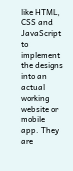like HTML, CSS and JavaScript to implement the designs into an actual working website or mobile app. They are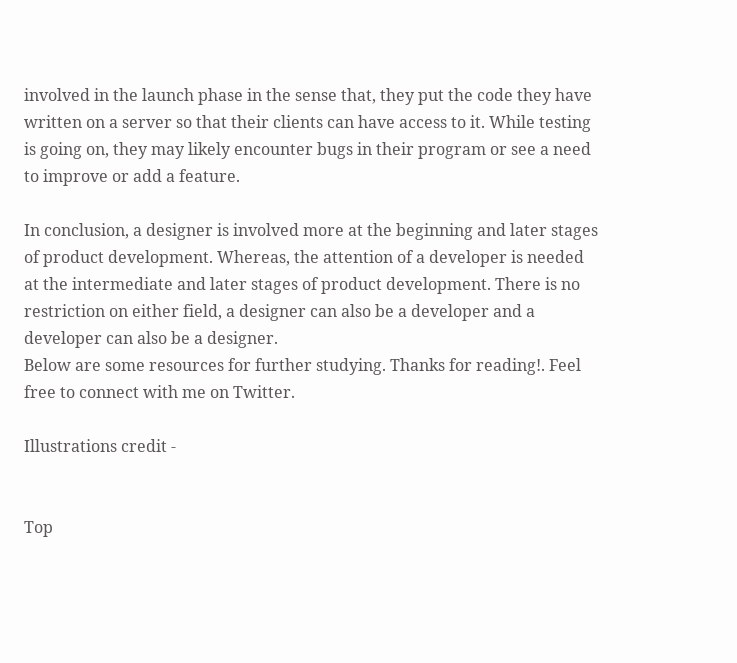involved in the launch phase in the sense that, they put the code they have written on a server so that their clients can have access to it. While testing is going on, they may likely encounter bugs in their program or see a need to improve or add a feature.

In conclusion, a designer is involved more at the beginning and later stages of product development. Whereas, the attention of a developer is needed at the intermediate and later stages of product development. There is no restriction on either field, a designer can also be a developer and a developer can also be a designer.
Below are some resources for further studying. Thanks for reading!. Feel free to connect with me on Twitter.

Illustrations credit -


Top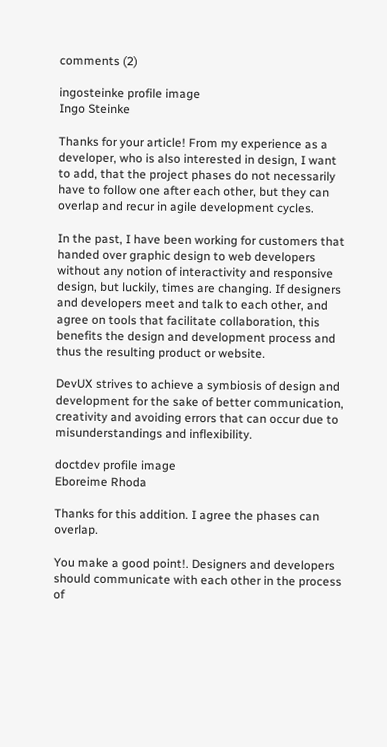comments (2)

ingosteinke profile image
Ingo Steinke

Thanks for your article! From my experience as a developer, who is also interested in design, I want to add, that the project phases do not necessarily have to follow one after each other, but they can overlap and recur in agile development cycles.

In the past, I have been working for customers that handed over graphic design to web developers without any notion of interactivity and responsive design, but luckily, times are changing. If designers and developers meet and talk to each other, and agree on tools that facilitate collaboration, this benefits the design and development process and thus the resulting product or website.

DevUX strives to achieve a symbiosis of design and development for the sake of better communication, creativity and avoiding errors that can occur due to misunderstandings and inflexibility.

doctdev profile image
Eboreime Rhoda

Thanks for this addition. I agree the phases can overlap.

You make a good point!. Designers and developers should communicate with each other in the process of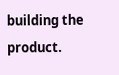building the product.